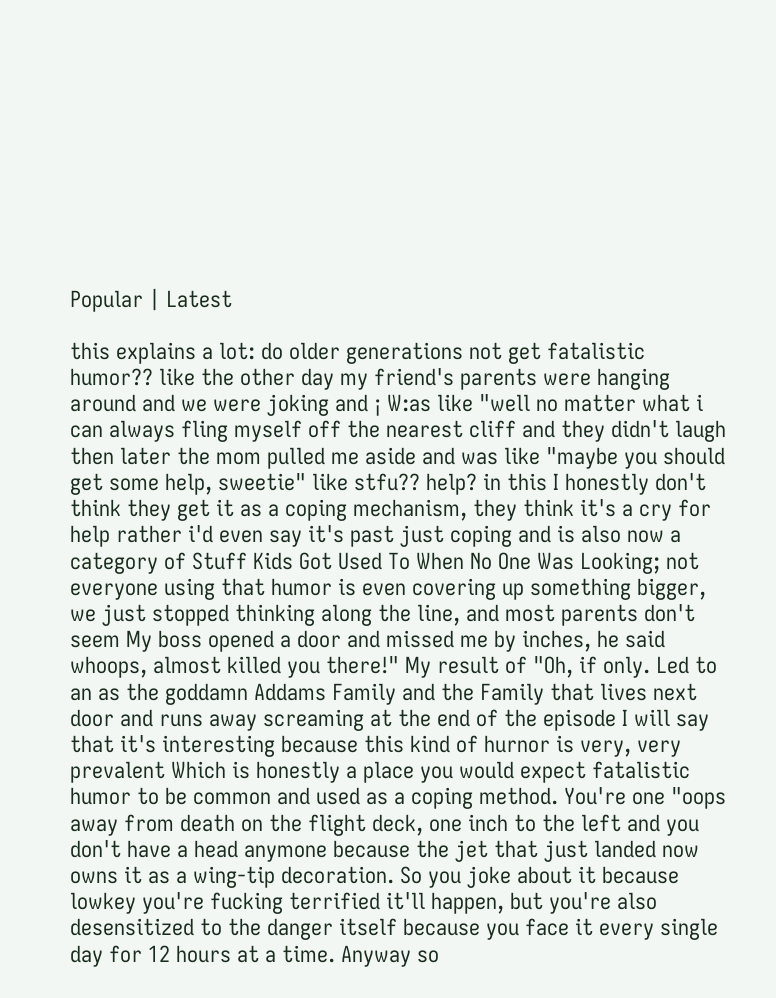Popular | Latest

this explains a lot: do older generations not get fatalistic humor?? like the other day my friend's parents were hanging around and we were joking and ¡ W:as like "well no matter what i can always fling myself off the nearest cliff and they didn't laugh then later the mom pulled me aside and was like "maybe you should get some help, sweetie" like stfu?? help? in this I honestly don't think they get it as a coping mechanism, they think it's a cry for help rather i'd even say it's past just coping and is also now a category of Stuff Kids Got Used To When No One Was Looking; not everyone using that humor is even covering up something bigger, we just stopped thinking along the line, and most parents don't seem My boss opened a door and missed me by inches, he said whoops, almost killed you there!" My result of "Oh, if only. Led to an as the goddamn Addams Family and the Family that lives next door and runs away screaming at the end of the episode I will say that it's interesting because this kind of hurnor is very, very prevalent Which is honestly a place you would expect fatalistic humor to be common and used as a coping method. You're one "oops away from death on the flight deck, one inch to the left and you don't have a head anymone because the jet that just landed now owns it as a wing-tip decoration. So you joke about it because lowkey you're fucking terrified it'll happen, but you're also desensitized to the danger itself because you face it every single day for 12 hours at a time. Anyway so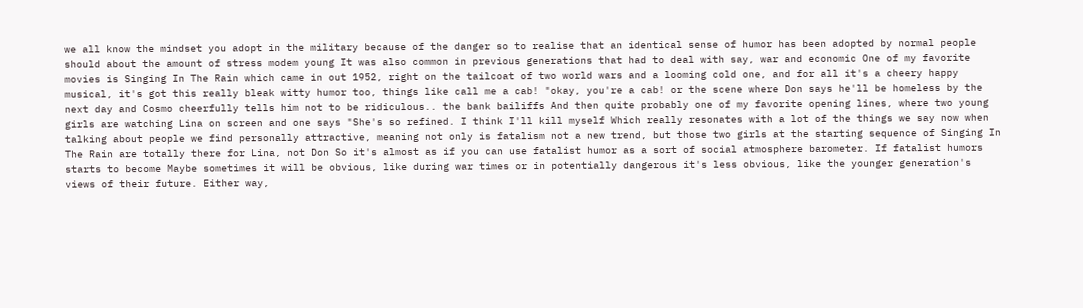we all know the mindset you adopt in the military because of the danger so to realise that an identical sense of humor has been adopted by normal people should about the amount of stress modem young It was also common in previous generations that had to deal with say, war and economic One of my favorite movies is Singing In The Rain which came in out 1952, right on the tailcoat of two world wars and a looming cold one, and for all it's a cheery happy musical, it's got this really bleak witty humor too, things like call me a cab! "okay, you're a cab! or the scene where Don says he'll be homeless by the next day and Cosmo cheerfully tells him not to be ridiculous.. the bank bailiffs And then quite probably one of my favorite opening lines, where two young girls are watching Lina on screen and one says "She's so refined. I think I'll kill myself Which really resonates with a lot of the things we say now when talking about people we find personally attractive, meaning not only is fatalism not a new trend, but those two girls at the starting sequence of Singing In The Rain are totally there for Lina, not Don So it's almost as if you can use fatalist humor as a sort of social atmosphere barometer. If fatalist humors starts to become Maybe sometimes it will be obvious, like during war times or in potentially dangerous it's less obvious, like the younger generation's views of their future. Either way,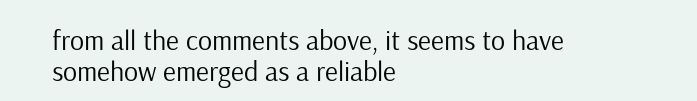from all the comments above, it seems to have somehow emerged as a reliable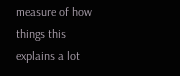measure of how things this explains a lot